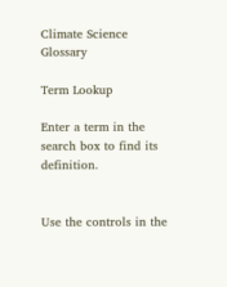Climate Science Glossary

Term Lookup

Enter a term in the search box to find its definition.


Use the controls in the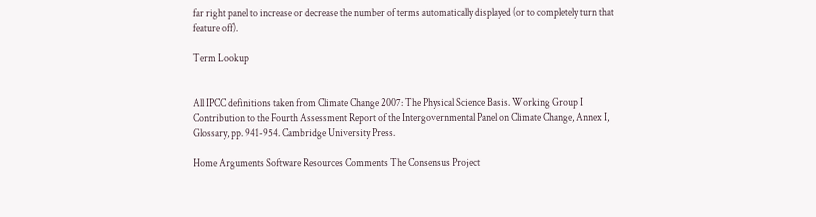far right panel to increase or decrease the number of terms automatically displayed (or to completely turn that feature off).

Term Lookup


All IPCC definitions taken from Climate Change 2007: The Physical Science Basis. Working Group I Contribution to the Fourth Assessment Report of the Intergovernmental Panel on Climate Change, Annex I, Glossary, pp. 941-954. Cambridge University Press.

Home Arguments Software Resources Comments The Consensus Project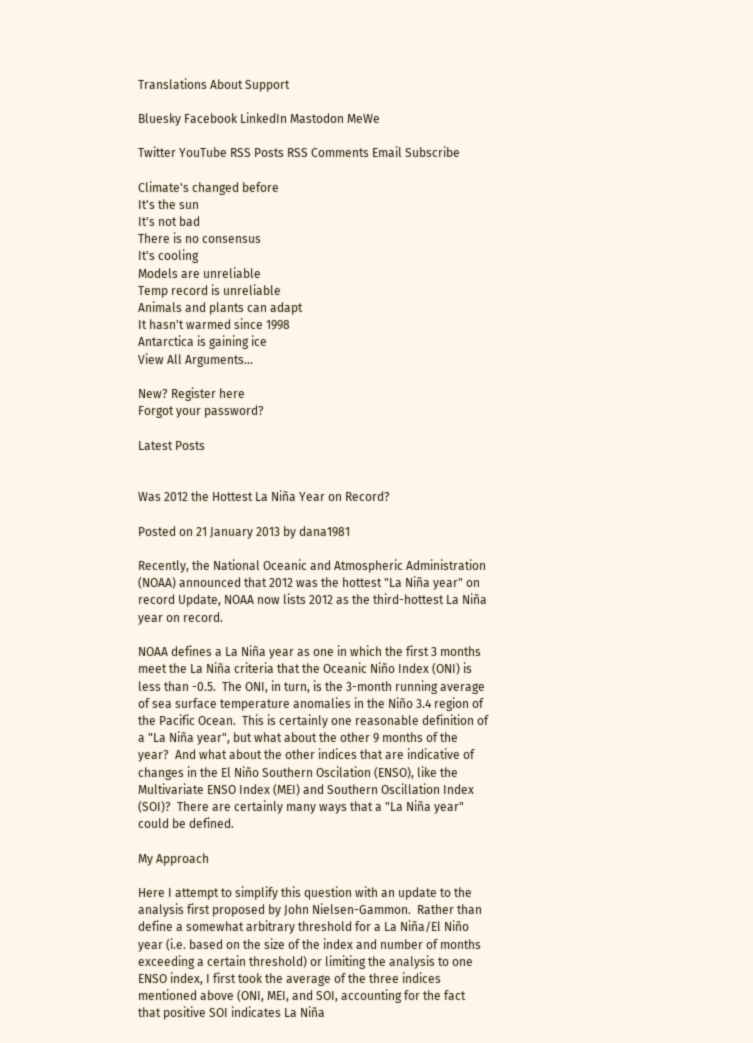Translations About Support

Bluesky Facebook LinkedIn Mastodon MeWe

Twitter YouTube RSS Posts RSS Comments Email Subscribe

Climate's changed before
It's the sun
It's not bad
There is no consensus
It's cooling
Models are unreliable
Temp record is unreliable
Animals and plants can adapt
It hasn't warmed since 1998
Antarctica is gaining ice
View All Arguments...

New? Register here
Forgot your password?

Latest Posts


Was 2012 the Hottest La Niña Year on Record?

Posted on 21 January 2013 by dana1981

Recently, the National Oceanic and Atmospheric Administration (NOAA) announced that 2012 was the hottest "La Niña year" on record Update, NOAA now lists 2012 as the third-hottest La Niña year on record.

NOAA defines a La Niña year as one in which the first 3 months meet the La Niña criteria that the Oceanic Niño Index (ONI) is less than -0.5.  The ONI, in turn, is the 3-month running average of sea surface temperature anomalies in the Niño 3.4 region of the Pacific Ocean.  This is certainly one reasonable definition of a "La Niña year", but what about the other 9 months of the year?  And what about the other indices that are indicative of changes in the El Niño Southern Oscilation (ENSO), like the Multivariate ENSO Index (MEI) and Southern Oscillation Index (SOI)?  There are certainly many ways that a "La Niña year" could be defined.

My Approach

Here I attempt to simplify this question with an update to the analysis first proposed by John Nielsen-Gammon.  Rather than define a somewhat arbitrary threshold for a La Niña/El Niño year (i.e. based on the size of the index and number of months exceeding a certain threshold) or limiting the analysis to one ENSO index, I first took the average of the three indices mentioned above (ONI, MEI, and SOI, accounting for the fact that positive SOI indicates La Niña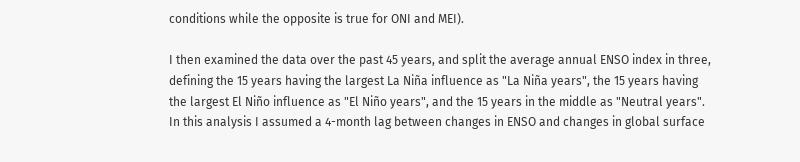conditions while the opposite is true for ONI and MEI).

I then examined the data over the past 45 years, and split the average annual ENSO index in three, defining the 15 years having the largest La Niña influence as "La Niña years", the 15 years having the largest El Niño influence as "El Niño years", and the 15 years in the middle as "Neutral years".  In this analysis I assumed a 4-month lag between changes in ENSO and changes in global surface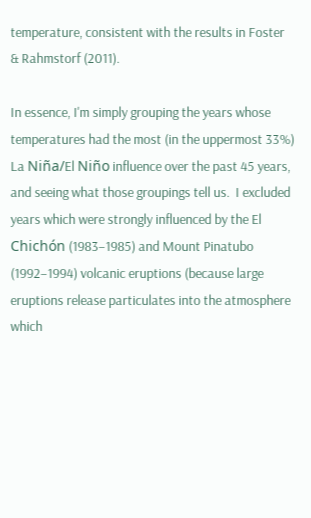temperature, consistent with the results in Foster & Rahmstorf (2011).

In essence, I'm simply grouping the years whose temperatures had the most (in the uppermost 33%) La Niña/El Niño influence over the past 45 years, and seeing what those groupings tell us.  I excluded years which were strongly influenced by the El Chichón (1983–1985) and Mount Pinatubo (1992–1994) volcanic eruptions (because large eruptions release particulates into the atmosphere which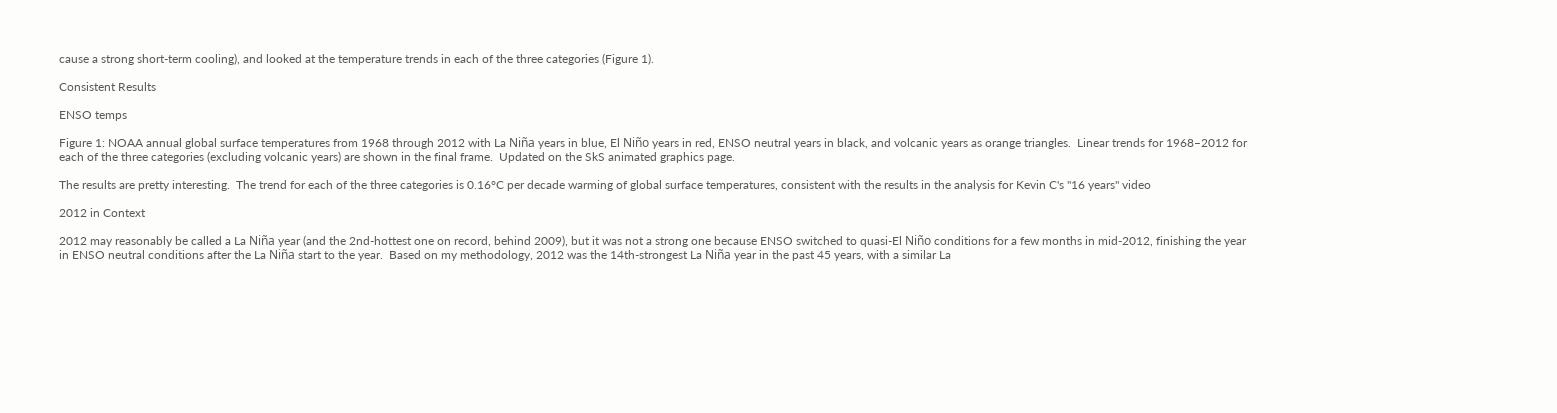cause a strong short-term cooling), and looked at the temperature trends in each of the three categories (Figure 1).

Consistent Results

ENSO temps

Figure 1: NOAA annual global surface temperatures from 1968 through 2012 with La Niña years in blue, El Niño years in red, ENSO neutral years in black, and volcanic years as orange triangles.  Linear trends for 1968–2012 for each of the three categories (excluding volcanic years) are shown in the final frame.  Updated on the SkS animated graphics page.

The results are pretty interesting.  The trend for each of the three categories is 0.16°C per decade warming of global surface temperatures, consistent with the results in the analysis for Kevin C's "16 years" video

2012 in Context

2012 may reasonably be called a La Niña year (and the 2nd-hottest one on record, behind 2009), but it was not a strong one because ENSO switched to quasi-El Niño conditions for a few months in mid-2012, finishing the year in ENSO neutral conditions after the La Niña start to the year.  Based on my methodology, 2012 was the 14th-strongest La Niña year in the past 45 years, with a similar La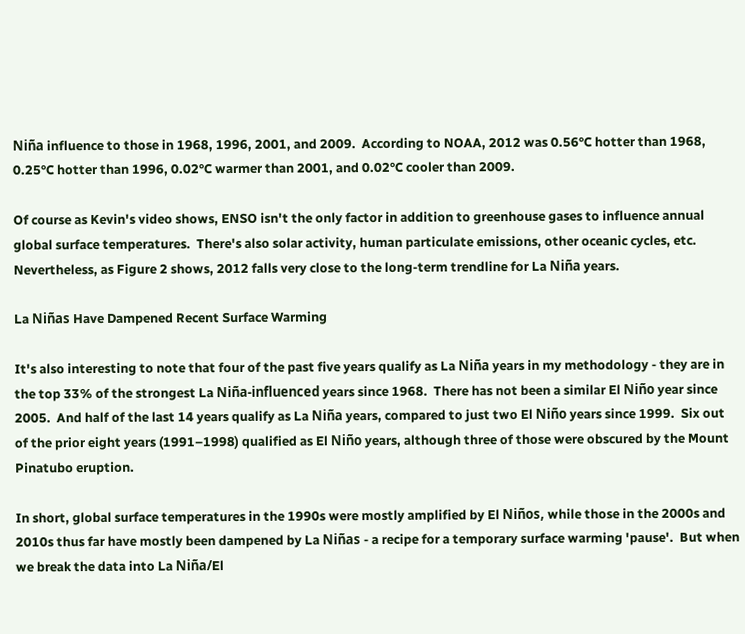Niña influence to those in 1968, 1996, 2001, and 2009.  According to NOAA, 2012 was 0.56°C hotter than 1968, 0.25°C hotter than 1996, 0.02°C warmer than 2001, and 0.02°C cooler than 2009.

Of course as Kevin's video shows, ENSO isn't the only factor in addition to greenhouse gases to influence annual global surface temperatures.  There's also solar activity, human particulate emissions, other oceanic cycles, etc.  Nevertheless, as Figure 2 shows, 2012 falls very close to the long-term trendline for La Niña years.

La Niñas Have Dampened Recent Surface Warming

It's also interesting to note that four of the past five years qualify as La Niña years in my methodology - they are in the top 33% of the strongest La Niña-influenced years since 1968.  There has not been a similar El Niño year since 2005.  And half of the last 14 years qualify as La Niña years, compared to just two El Niño years since 1999.  Six out of the prior eight years (1991–1998) qualified as El Niño years, although three of those were obscured by the Mount Pinatubo eruption.

In short, global surface temperatures in the 1990s were mostly amplified by El Niños, while those in the 2000s and 2010s thus far have mostly been dampened by La Niñas - a recipe for a temporary surface warming 'pause'.  But when we break the data into La Niña/El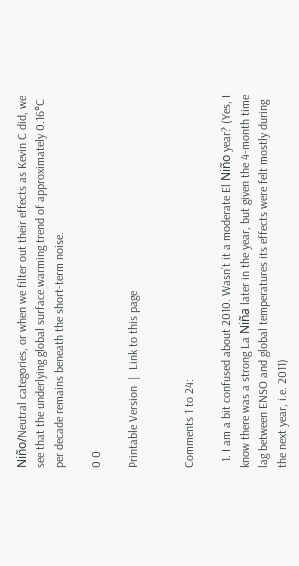Niño/Neutral categories, or when we filter out their effects as Kevin C did, we see that the underlying global surface warming trend of approximately 0.16°C per decade remains beneath the short-term noise.

0 0

Printable Version  |  Link to this page


Comments 1 to 24:

  1. I am a bit confused about 2010. Wasn`t it a moderate El Niño year? (Yes, I know there was a strong La Niña later in the year, but given the 4-month time lag between ENSO and global temperatures its effects were felt mostly during the next year, i.e. 2011)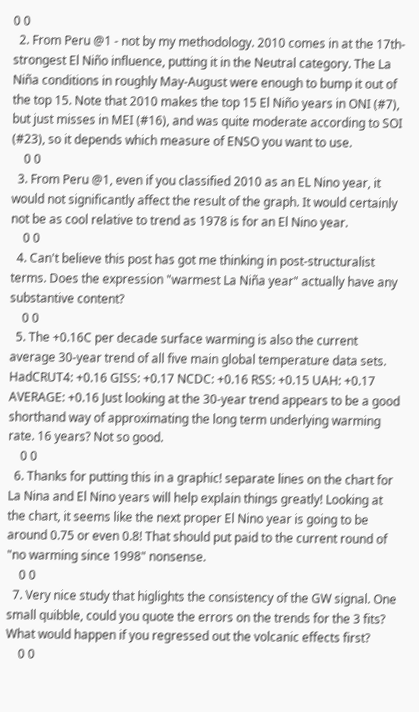0 0
  2. From Peru @1 - not by my methodology. 2010 comes in at the 17th-strongest El Niño influence, putting it in the Neutral category. The La Niña conditions in roughly May-August were enough to bump it out of the top 15. Note that 2010 makes the top 15 El Niño years in ONI (#7), but just misses in MEI (#16), and was quite moderate according to SOI (#23), so it depends which measure of ENSO you want to use.
    0 0
  3. From Peru @1, even if you classified 2010 as an EL Nino year, it would not significantly affect the result of the graph. It would certainly not be as cool relative to trend as 1978 is for an El Nino year.
    0 0
  4. Can't believe this post has got me thinking in post-structuralist terms. Does the expression "warmest La Niña year" actually have any substantive content?
    0 0
  5. The +0.16C per decade surface warming is also the current average 30-year trend of all five main global temperature data sets. HadCRUT4: +0.16 GISS: +0.17 NCDC: +0.16 RSS: +0.15 UAH: +0.17 AVERAGE: +0.16 Just looking at the 30-year trend appears to be a good shorthand way of approximating the long term underlying warming rate. 16 years? Not so good.
    0 0
  6. Thanks for putting this in a graphic! separate lines on the chart for La Nina and El Nino years will help explain things greatly! Looking at the chart, it seems like the next proper El Nino year is going to be around 0.75 or even 0.8! That should put paid to the current round of "no warming since 1998" nonsense.
    0 0
  7. Very nice study that higlights the consistency of the GW signal. One small quibble, could you quote the errors on the trends for the 3 fits? What would happen if you regressed out the volcanic effects first?
    0 0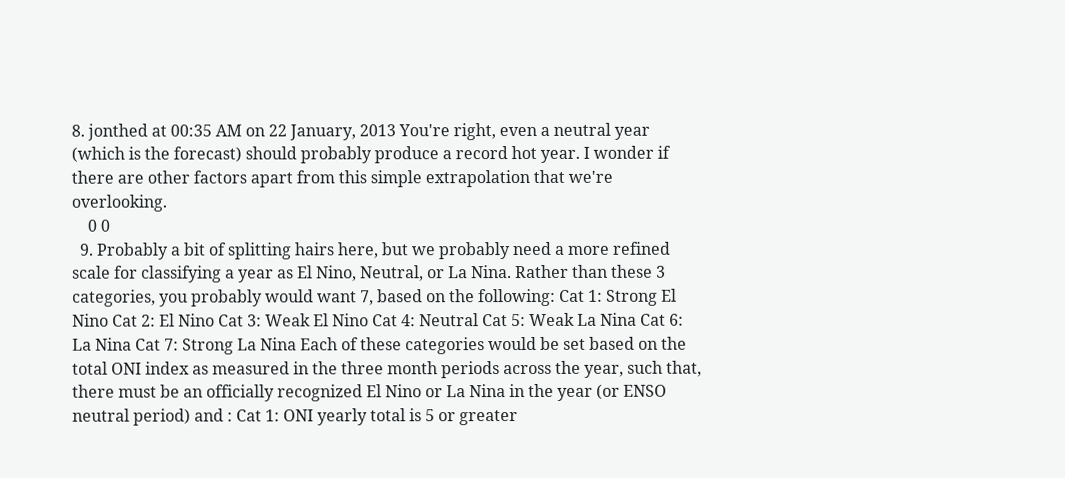8. jonthed at 00:35 AM on 22 January, 2013 You're right, even a neutral year (which is the forecast) should probably produce a record hot year. I wonder if there are other factors apart from this simple extrapolation that we're overlooking.
    0 0
  9. Probably a bit of splitting hairs here, but we probably need a more refined scale for classifying a year as El Nino, Neutral, or La Nina. Rather than these 3 categories, you probably would want 7, based on the following: Cat 1: Strong El Nino Cat 2: El Nino Cat 3: Weak El Nino Cat 4: Neutral Cat 5: Weak La Nina Cat 6: La Nina Cat 7: Strong La Nina Each of these categories would be set based on the total ONI index as measured in the three month periods across the year, such that, there must be an officially recognized El Nino or La Nina in the year (or ENSO neutral period) and : Cat 1: ONI yearly total is 5 or greater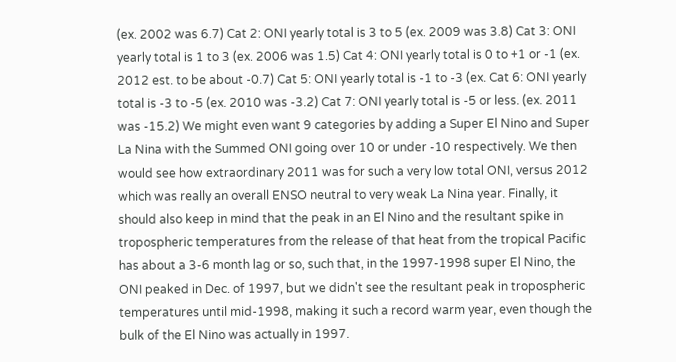(ex. 2002 was 6.7) Cat 2: ONI yearly total is 3 to 5 (ex. 2009 was 3.8) Cat 3: ONI yearly total is 1 to 3 (ex. 2006 was 1.5) Cat 4: ONI yearly total is 0 to +1 or -1 (ex. 2012 est. to be about -0.7) Cat 5: ONI yearly total is -1 to -3 (ex. Cat 6: ONI yearly total is -3 to -5 (ex. 2010 was -3.2) Cat 7: ONI yearly total is -5 or less. (ex. 2011 was -15.2) We might even want 9 categories by adding a Super El Nino and Super La Nina with the Summed ONI going over 10 or under -10 respectively. We then would see how extraordinary 2011 was for such a very low total ONI, versus 2012 which was really an overall ENSO neutral to very weak La Nina year. Finally, it should also keep in mind that the peak in an El Nino and the resultant spike in tropospheric temperatures from the release of that heat from the tropical Pacific has about a 3-6 month lag or so, such that, in the 1997-1998 super El Nino, the ONI peaked in Dec. of 1997, but we didn't see the resultant peak in tropospheric temperatures until mid-1998, making it such a record warm year, even though the bulk of the El Nino was actually in 1997.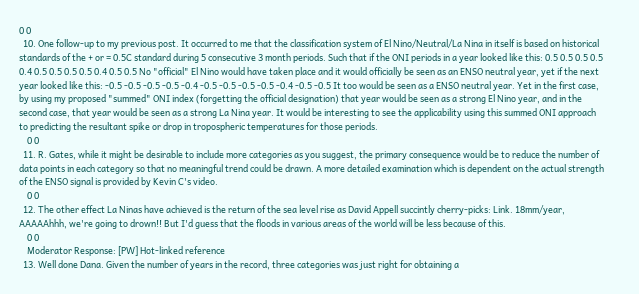0 0
  10. One follow-up to my previous post. It occurred to me that the classification system of El Nino/Neutral/La Nina in itself is based on historical standards of the + or = 0.5C standard during 5 consecutive 3 month periods. Such that if the ONI periods in a year looked like this: 0.5 0.5 0.5 0.5 0.4 0.5 0.5 0.5 0.5 0.4 0.5 0.5 No "official" El Nino would have taken place and it would officially be seen as an ENSO neutral year, yet if the next year looked like this: -0.5 -0.5 -0.5 -0.5 -0.4 -0.5 -0.5 -0.5 -0.5 -0.4 -0.5 -0.5 It too would be seen as a ENSO neutral year. Yet in the first case, by using my proposed "summed" ONI index (forgetting the official designation) that year would be seen as a strong El Nino year, and in the second case, that year would be seen as a strong La Nina year. It would be interesting to see the applicability using this summed ONI approach to predicting the resultant spike or drop in tropospheric temperatures for those periods.
    0 0
  11. R. Gates, while it might be desirable to include more categories as you suggest, the primary consequence would be to reduce the number of data points in each category so that no meaningful trend could be drawn. A more detailed examination which is dependent on the actual strength of the ENSO signal is provided by Kevin C's video.
    0 0
  12. The other effect La Ninas have achieved is the return of the sea level rise as David Appell succintly cherry-picks: Link. 18mm/year, AAAAAhhh, we're going to drown!! But I'd guess that the floods in various areas of the world will be less because of this.
    0 0
    Moderator Response: [PW] Hot-linked reference
  13. Well done Dana. Given the number of years in the record, three categories was just right for obtaining a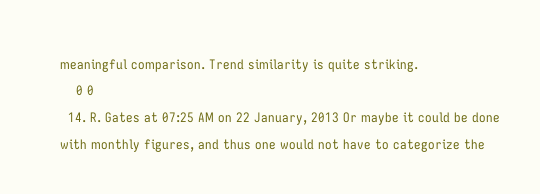meaningful comparison. Trend similarity is quite striking.
    0 0
  14. R. Gates at 07:25 AM on 22 January, 2013 Or maybe it could be done with monthly figures, and thus one would not have to categorize the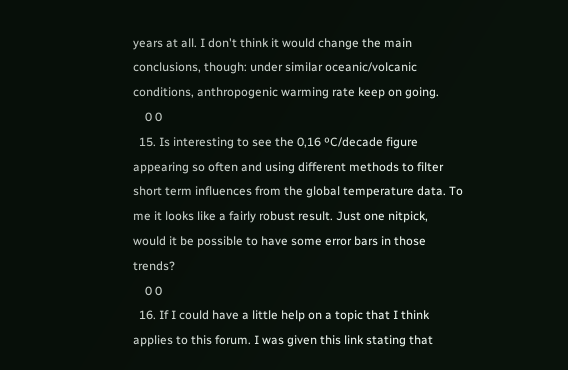years at all. I don't think it would change the main conclusions, though: under similar oceanic/volcanic conditions, anthropogenic warming rate keep on going.
    0 0
  15. Is interesting to see the 0,16 ºC/decade figure appearing so often and using different methods to filter short term influences from the global temperature data. To me it looks like a fairly robust result. Just one nitpick, would it be possible to have some error bars in those trends?
    0 0
  16. If I could have a little help on a topic that I think applies to this forum. I was given this link stating that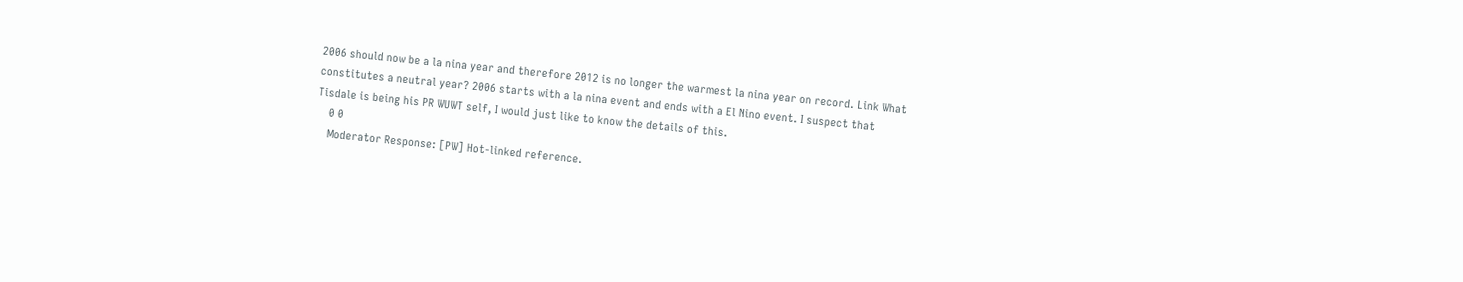2006 should now be a la nina year and therefore 2012 is no longer the warmest la nina year on record. Link What constitutes a neutral year? 2006 starts with a la nina event and ends with a El Nino event. I suspect that Tisdale is being his PR WUWT self, I would just like to know the details of this.
    0 0
    Moderator Response: [PW] Hot-linked reference.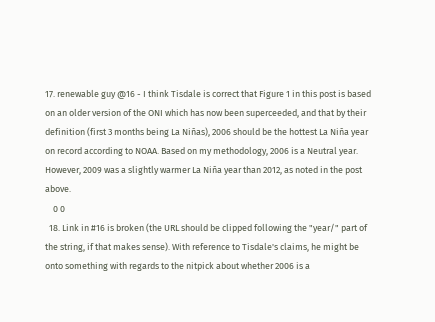17. renewable guy @16 - I think Tisdale is correct that Figure 1 in this post is based on an older version of the ONI which has now been superceeded, and that by their definition (first 3 months being La Niñas), 2006 should be the hottest La Niña year on record according to NOAA. Based on my methodology, 2006 is a Neutral year. However, 2009 was a slightly warmer La Niña year than 2012, as noted in the post above.
    0 0
  18. Link in #16 is broken (the URL should be clipped following the "year/" part of the string, if that makes sense). With reference to Tisdale's claims, he might be onto something with regards to the nitpick about whether 2006 is a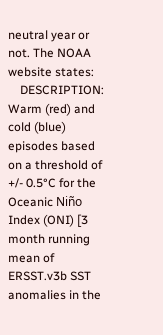neutral year or not. The NOAA website states:
    DESCRIPTION: Warm (red) and cold (blue) episodes based on a threshold of +/- 0.5°C for the Oceanic Niño Index (ONI) [3 month running mean of ERSST.v3b SST anomalies in the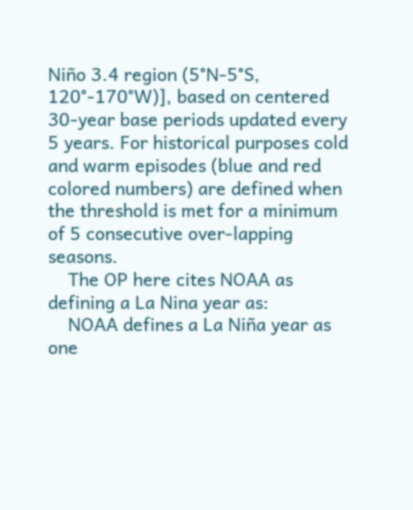Niño 3.4 region (5°N-5°S, 120°-170°W)], based on centered 30-year base periods updated every 5 years. For historical purposes cold and warm episodes (blue and red colored numbers) are defined when the threshold is met for a minimum of 5 consecutive over-lapping seasons.
    The OP here cites NOAA as defining a La Nina year as:
    NOAA defines a La Niña year as one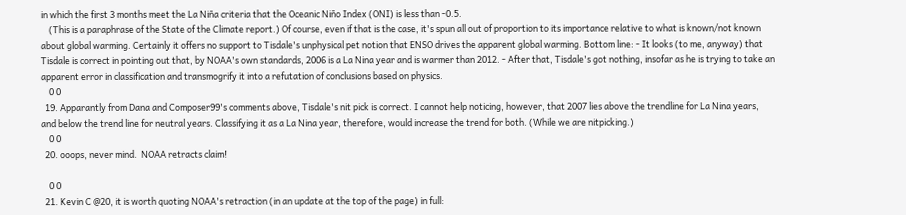in which the first 3 months meet the La Niña criteria that the Oceanic Niño Index (ONI) is less than -0.5.
    (This is a paraphrase of the State of the Climate report.) Of course, even if that is the case, it's spun all out of proportion to its importance relative to what is known/not known about global warming. Certainly it offers no support to Tisdale's unphysical pet notion that ENSO drives the apparent global warming. Bottom line: - It looks (to me, anyway) that Tisdale is correct in pointing out that, by NOAA's own standards, 2006 is a La Nina year and is warmer than 2012. - After that, Tisdale's got nothing, insofar as he is trying to take an apparent error in classification and transmogrify it into a refutation of conclusions based on physics.
    0 0
  19. Apparantly from Dana and Composer99's comments above, Tisdale's nit pick is correct. I cannot help noticing, however, that 2007 lies above the trendline for La Nina years, and below the trend line for neutral years. Classifying it as a La Nina year, therefore, would increase the trend for both. (While we are nitpicking.)
    0 0
  20. ooops, never mind.  NOAA retracts claim!

    0 0
  21. Kevin C @20, it is worth quoting NOAA's retraction (in an update at the top of the page) in full: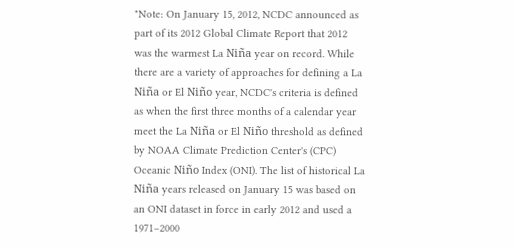"Note: On January 15, 2012, NCDC announced as part of its 2012 Global Climate Report that 2012 was the warmest La Niña year on record. While there are a variety of approaches for defining a La Niña or El Niño year, NCDC's criteria is defined as when the first three months of a calendar year meet the La Niña or El Niño threshold as defined by NOAA Climate Prediction Center's (CPC) Oceanic Niño Index (ONI). The list of historical La Niña years released on January 15 was based on an ONI dataset in force in early 2012 and used a 1971–2000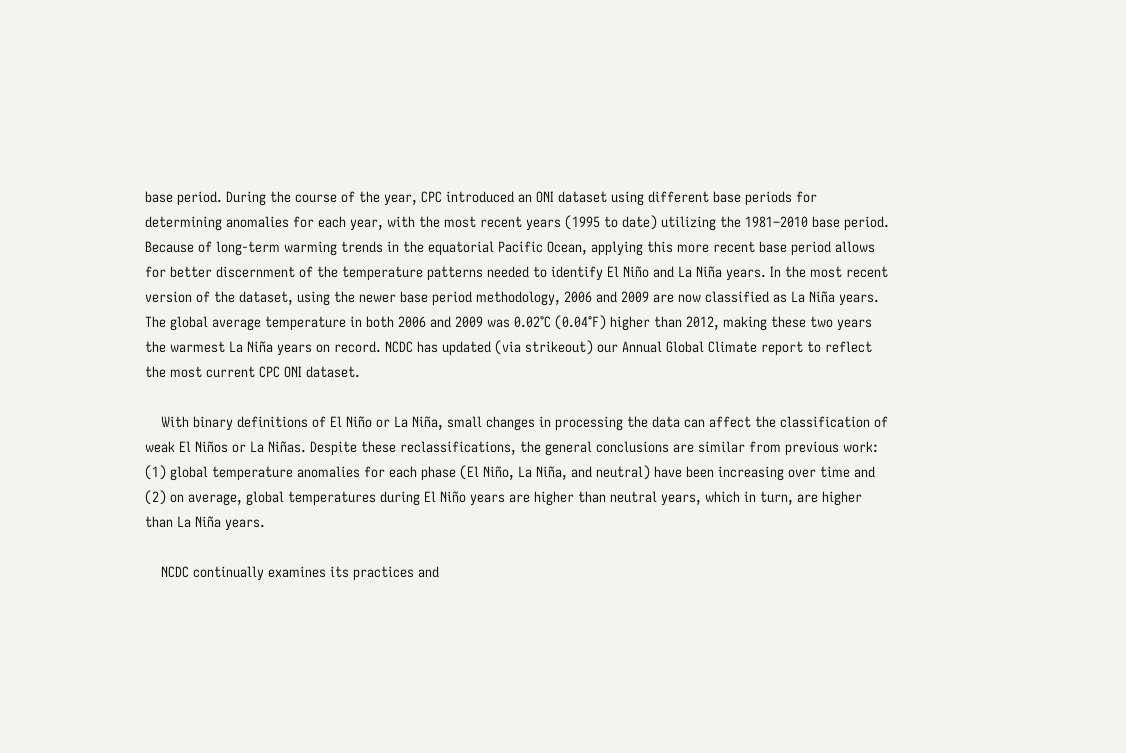base period. During the course of the year, CPC introduced an ONI dataset using different base periods for determining anomalies for each year, with the most recent years (1995 to date) utilizing the 1981–2010 base period. Because of long-term warming trends in the equatorial Pacific Ocean, applying this more recent base period allows for better discernment of the temperature patterns needed to identify El Niño and La Niña years. In the most recent version of the dataset, using the newer base period methodology, 2006 and 2009 are now classified as La Niña years. The global average temperature in both 2006 and 2009 was 0.02°C (0.04°F) higher than 2012, making these two years the warmest La Niña years on record. NCDC has updated (via strikeout) our Annual Global Climate report to reflect the most current CPC ONI dataset.

    With binary definitions of El Niño or La Niña, small changes in processing the data can affect the classification of weak El Niños or La Niñas. Despite these reclassifications, the general conclusions are similar from previous work: (1) global temperature anomalies for each phase (El Niño, La Niña, and neutral) have been increasing over time and (2) on average, global temperatures during El Niño years are higher than neutral years, which in turn, are higher than La Niña years.

    NCDC continually examines its practices and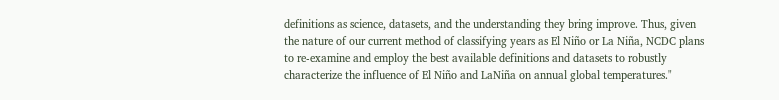definitions as science, datasets, and the understanding they bring improve. Thus, given the nature of our current method of classifying years as El Niño or La Niña, NCDC plans to re-examine and employ the best available definitions and datasets to robustly characterize the influence of El Niño and LaNiña on annual global temperatures."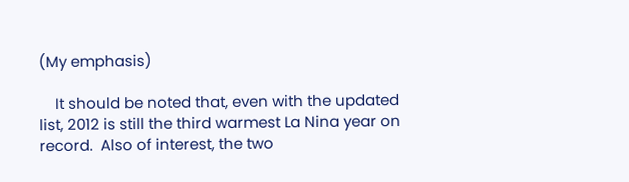(My emphasis)

    It should be noted that, even with the updated list, 2012 is still the third warmest La Nina year on record.  Also of interest, the two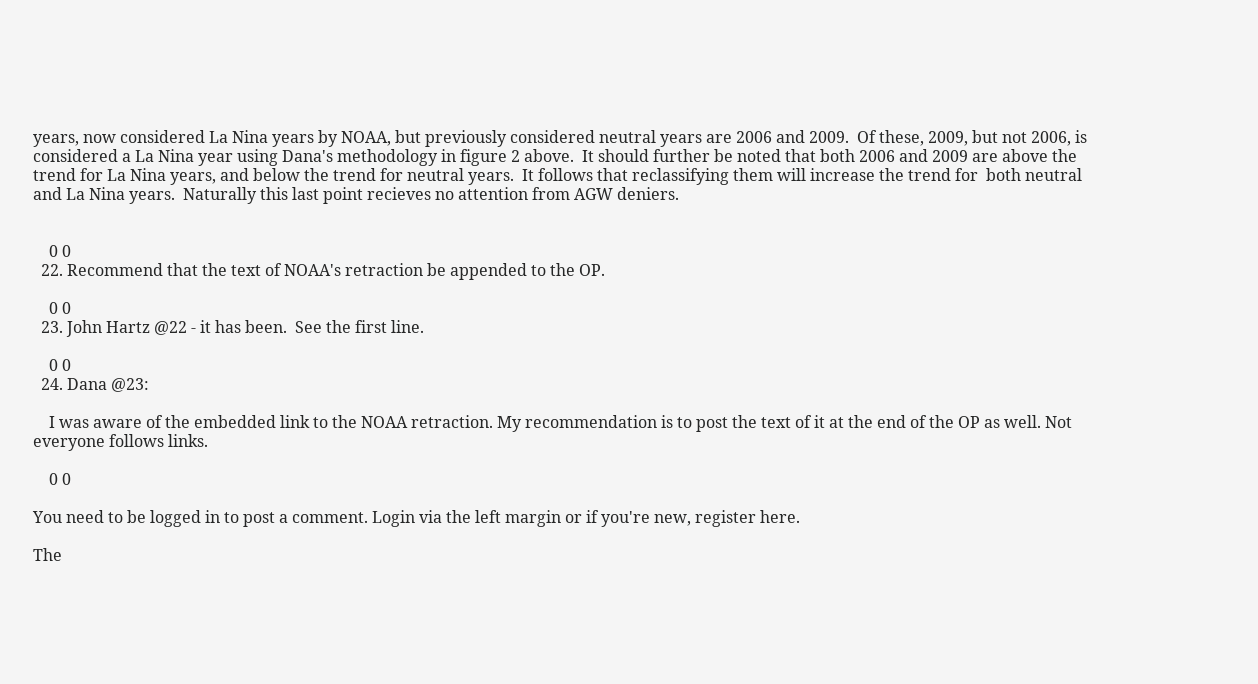years, now considered La Nina years by NOAA, but previously considered neutral years are 2006 and 2009.  Of these, 2009, but not 2006, is considered a La Nina year using Dana's methodology in figure 2 above.  It should further be noted that both 2006 and 2009 are above the trend for La Nina years, and below the trend for neutral years.  It follows that reclassifying them will increase the trend for  both neutral and La Nina years.  Naturally this last point recieves no attention from AGW deniers.


    0 0
  22. Recommend that the text of NOAA's retraction be appended to the OP.

    0 0
  23. John Hartz @22 - it has been.  See the first line.

    0 0
  24. Dana @23:

    I was aware of the embedded link to the NOAA retraction. My recommendation is to post the text of it at the end of the OP as well. Not everyone follows links.

    0 0

You need to be logged in to post a comment. Login via the left margin or if you're new, register here.

The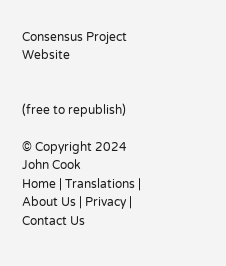Consensus Project Website


(free to republish)

© Copyright 2024 John Cook
Home | Translations | About Us | Privacy | Contact Us